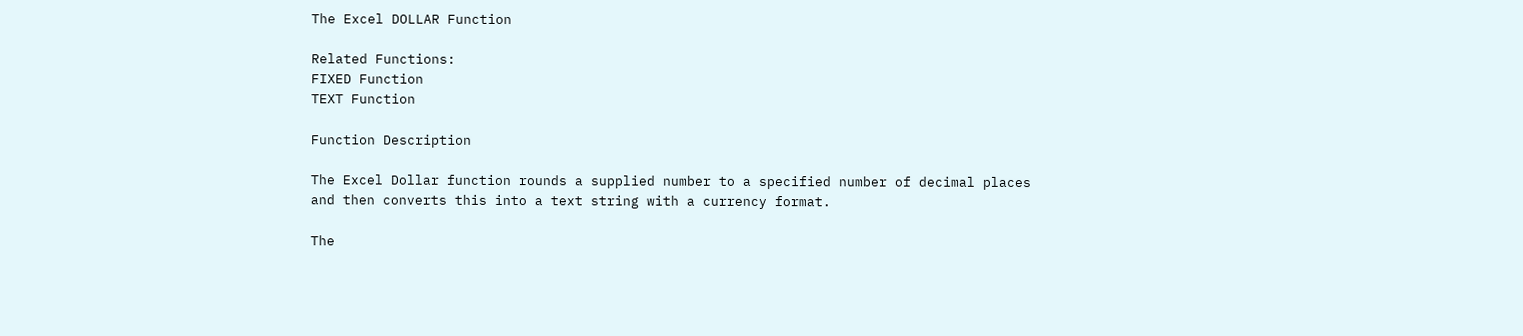The Excel DOLLAR Function

Related Functions:
FIXED Function
TEXT Function

Function Description

The Excel Dollar function rounds a supplied number to a specified number of decimal places and then converts this into a text string with a currency format.

The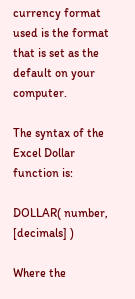currency format used is the format that is set as the default on your computer.

The syntax of the Excel Dollar function is:

DOLLAR( number, [decimals] )

Where the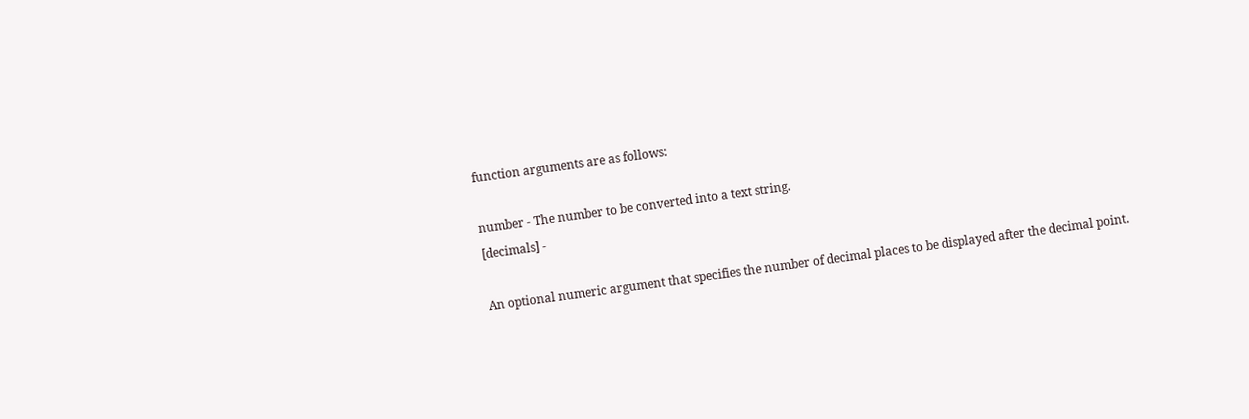function arguments are as follows:

number - The number to be converted into a text string.
[decimals] -

An optional numeric argument that specifies the number of decimal places to be displayed after the decimal point.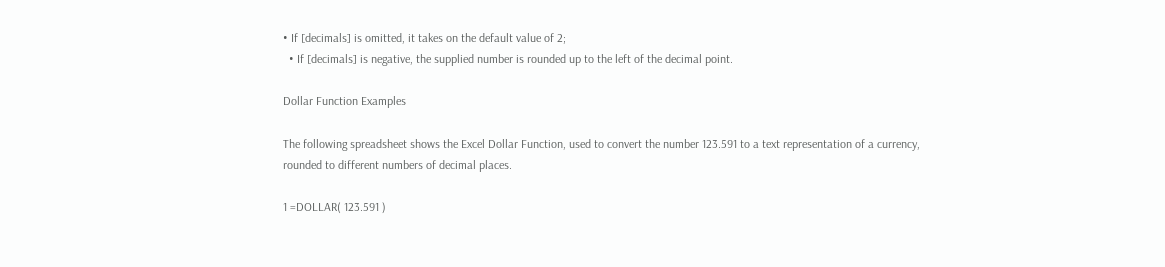• If [decimals] is omitted, it takes on the default value of 2;
  • If [decimals] is negative, the supplied number is rounded up to the left of the decimal point.

Dollar Function Examples

The following spreadsheet shows the Excel Dollar Function, used to convert the number 123.591 to a text representation of a currency, rounded to different numbers of decimal places.

1 =DOLLAR( 123.591 )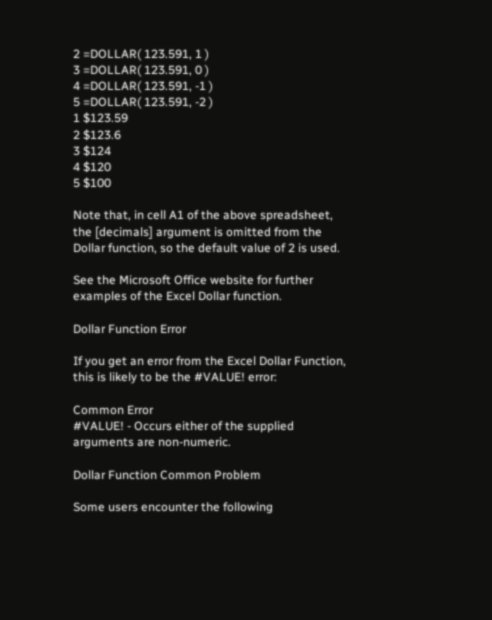2 =DOLLAR( 123.591, 1 )
3 =DOLLAR( 123.591, 0 )
4 =DOLLAR( 123.591, -1 )
5 =DOLLAR( 123.591, -2 )
1 $123.59
2 $123.6
3 $124
4 $120
5 $100

Note that, in cell A1 of the above spreadsheet, the [decimals] argument is omitted from the Dollar function, so the default value of 2 is used.

See the Microsoft Office website for further examples of the Excel Dollar function.

Dollar Function Error

If you get an error from the Excel Dollar Function, this is likely to be the #VALUE! error:

Common Error
#VALUE! - Occurs either of the supplied arguments are non-numeric.

Dollar Function Common Problem

Some users encounter the following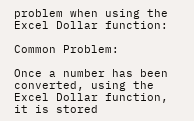problem when using the Excel Dollar function:

Common Problem:

Once a number has been converted, using the Excel Dollar function, it is stored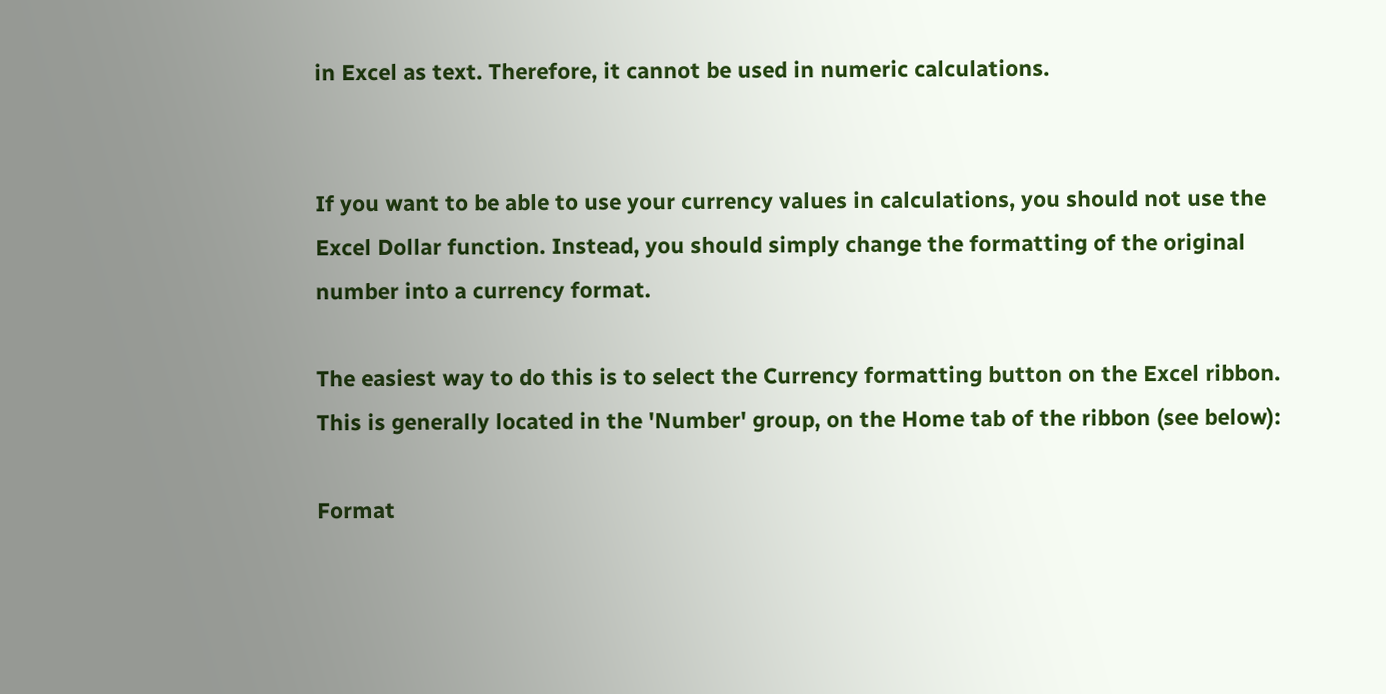in Excel as text. Therefore, it cannot be used in numeric calculations.


If you want to be able to use your currency values in calculations, you should not use the Excel Dollar function. Instead, you should simply change the formatting of the original number into a currency format.

The easiest way to do this is to select the Currency formatting button on the Excel ribbon. This is generally located in the 'Number' group, on the Home tab of the ribbon (see below):

Format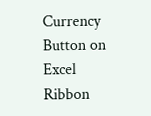Currency Button on Excel Ribbon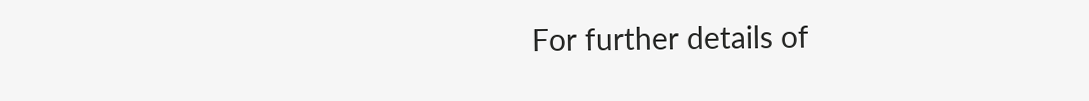For further details of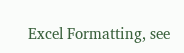Excel Formatting, see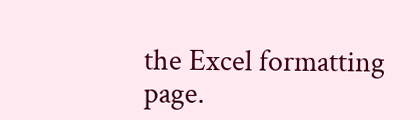the Excel formatting page.